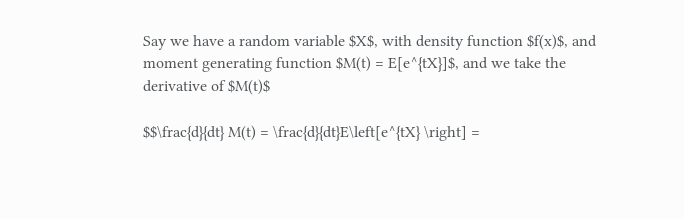Say we have a random variable $X$, with density function $f(x)$, and moment generating function $M(t) = E[e^{tX}]$, and we take the derivative of $M(t)$

$$\frac{d}{dt} M(t) = \frac{d}{dt}E\left[e^{tX} \right] =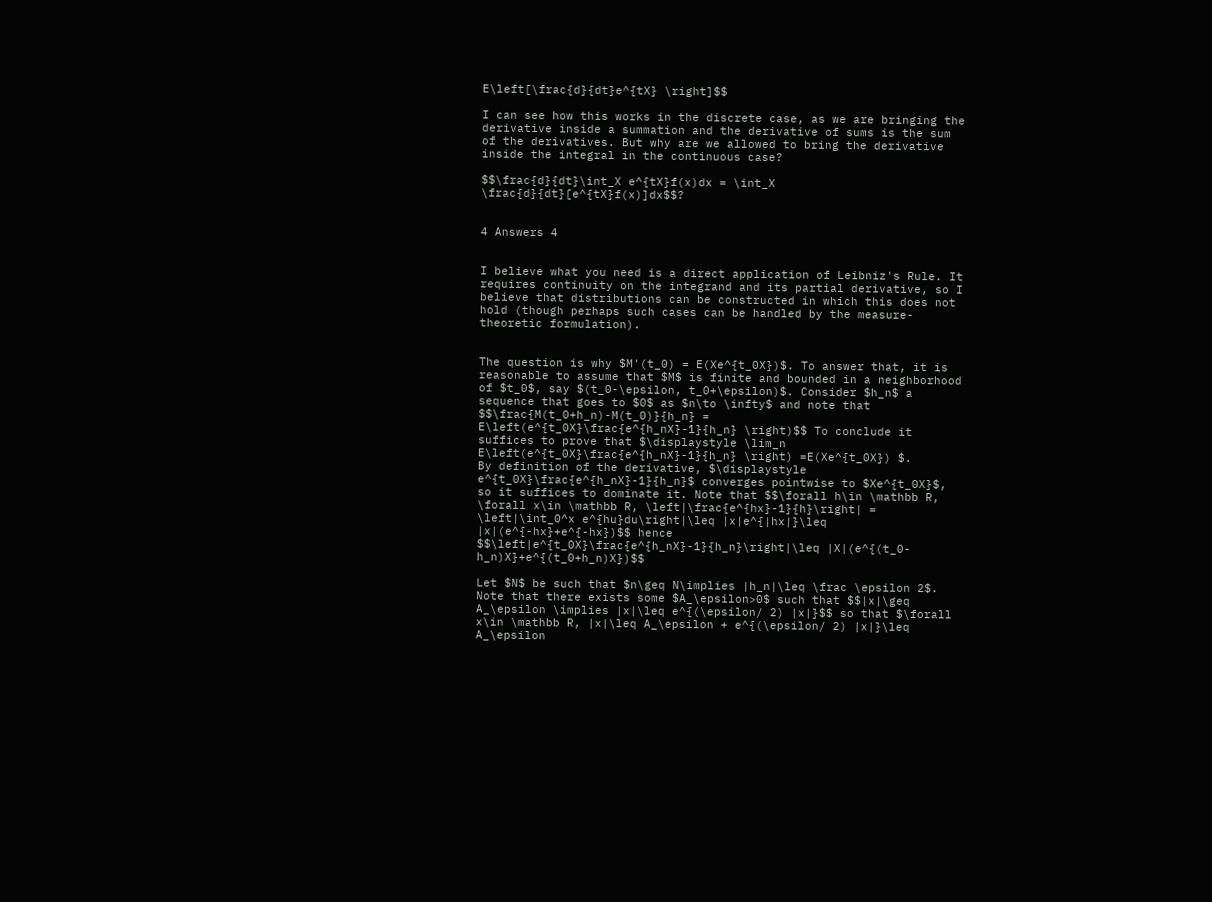E\left[\frac{d}{dt}e^{tX} \right]$$

I can see how this works in the discrete case, as we are bringing the derivative inside a summation and the derivative of sums is the sum of the derivatives. But why are we allowed to bring the derivative inside the integral in the continuous case?

$$\frac{d}{dt}\int_X e^{tX}f(x)dx = \int_X \frac{d}{dt}[e^{tX}f(x)]dx$$?


4 Answers 4


I believe what you need is a direct application of Leibniz's Rule. It requires continuity on the integrand and its partial derivative, so I believe that distributions can be constructed in which this does not hold (though perhaps such cases can be handled by the measure-theoretic formulation).


The question is why $M'(t_0) = E(Xe^{t_0X})$. To answer that, it is reasonable to assume that $M$ is finite and bounded in a neighborhood of $t_0$, say $(t_0-\epsilon, t_0+\epsilon)$. Consider $h_n$ a sequence that goes to $0$ as $n\to \infty$ and note that $$\frac{M(t_0+h_n)-M(t_0)}{h_n} = E\left(e^{t_0X}\frac{e^{h_nX}-1}{h_n} \right)$$ To conclude it suffices to prove that $\displaystyle \lim_n E\left(e^{t_0X}\frac{e^{h_nX}-1}{h_n} \right) =E(Xe^{t_0X}) $.
By definition of the derivative, $\displaystyle e^{t_0X}\frac{e^{h_nX}-1}{h_n}$ converges pointwise to $Xe^{t_0X}$, so it suffices to dominate it. Note that $$\forall h\in \mathbb R, \forall x\in \mathbb R, \left|\frac{e^{hx}-1}{h}\right| = \left|\int_0^x e^{hu}du\right|\leq |x|e^{|hx|}\leq |x|(e^{-hx}+e^{-hx})$$ hence $$\left|e^{t_0X}\frac{e^{h_nX}-1}{h_n}\right|\leq |X|(e^{(t_0-h_n)X}+e^{(t_0+h_n)X})$$

Let $N$ be such that $n\geq N\implies |h_n|\leq \frac \epsilon 2$. Note that there exists some $A_\epsilon>0$ such that $$|x|\geq A_\epsilon \implies |x|\leq e^{(\epsilon/ 2) |x|}$$ so that $\forall x\in \mathbb R, |x|\leq A_\epsilon + e^{(\epsilon/ 2) |x|}\leq A_\epsilon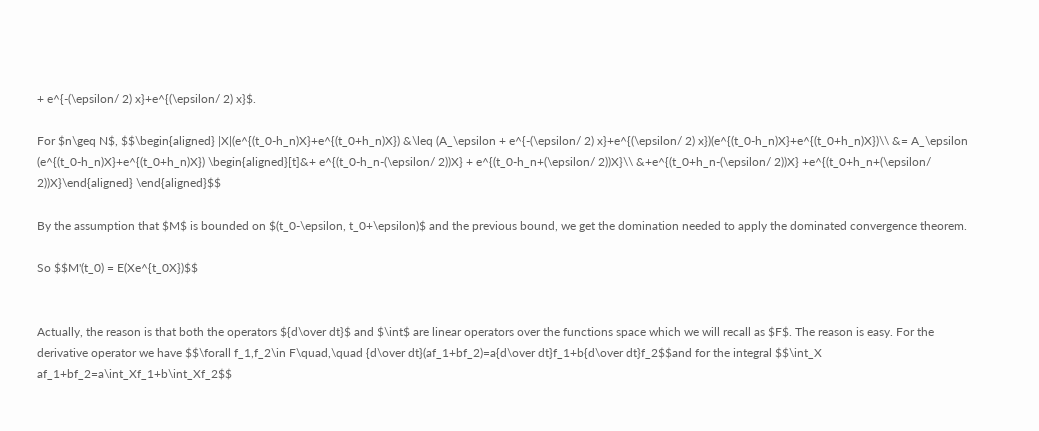+ e^{-(\epsilon/ 2) x}+e^{(\epsilon/ 2) x}$.

For $n\geq N$, $$\begin{aligned} |X|(e^{(t_0-h_n)X}+e^{(t_0+h_n)X}) &\leq (A_\epsilon + e^{-(\epsilon/ 2) x}+e^{(\epsilon/ 2) x})(e^{(t_0-h_n)X}+e^{(t_0+h_n)X})\\ &= A_\epsilon (e^{(t_0-h_n)X}+e^{(t_0+h_n)X}) \begin{aligned}[t]&+ e^{(t_0-h_n-(\epsilon/ 2))X} + e^{(t_0-h_n+(\epsilon/ 2))X}\\ &+e^{(t_0+h_n-(\epsilon/ 2))X} +e^{(t_0+h_n+(\epsilon/ 2))X}\end{aligned} \end{aligned}$$

By the assumption that $M$ is bounded on $(t_0-\epsilon, t_0+\epsilon)$ and the previous bound, we get the domination needed to apply the dominated convergence theorem.

So $$M'(t_0) = E(Xe^{t_0X})$$


Actually, the reason is that both the operators ${d\over dt}$ and $\int$ are linear operators over the functions space which we will recall as $F$. The reason is easy. For the derivative operator we have $$\forall f_1,f_2\in F\quad,\quad {d\over dt}(af_1+bf_2)=a{d\over dt}f_1+b{d\over dt}f_2$$and for the integral $$\int_X af_1+bf_2=a\int_Xf_1+b\int_Xf_2$$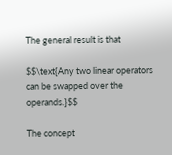The general result is that

$$\text{Any two linear operators can be swapped over the operands.}$$

The concept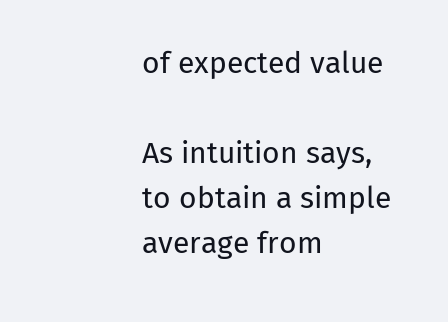of expected value

As intuition says, to obtain a simple average from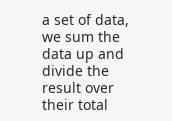a set of data, we sum the data up and divide the result over their total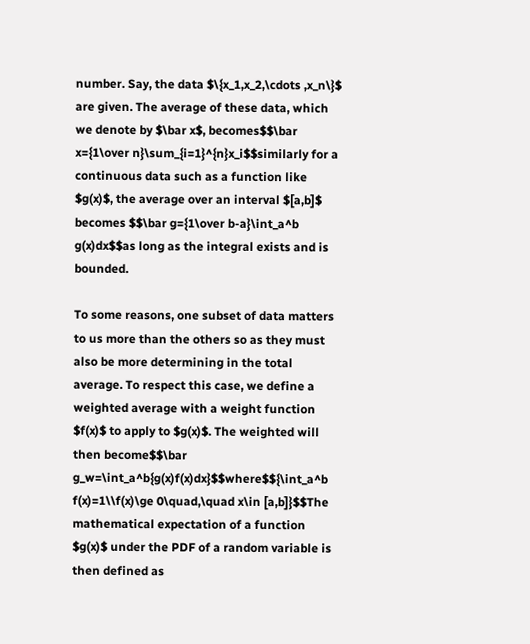number. Say, the data $\{x_1,x_2,\cdots ,x_n\}$ are given. The average of these data, which we denote by $\bar x$, becomes$$\bar x={1\over n}\sum_{i=1}^{n}x_i$$similarly for a continuous data such as a function like $g(x)$, the average over an interval $[a,b]$ becomes $$\bar g={1\over b-a}\int_a^b g(x)dx$$as long as the integral exists and is bounded.

To some reasons, one subset of data matters to us more than the others so as they must also be more determining in the total average. To respect this case, we define a weighted average with a weight function $f(x)$ to apply to $g(x)$. The weighted will then become$$\bar g_w=\int_a^b{g(x)f(x)dx}$$where$${\int_a^b f(x)=1\\f(x)\ge 0\quad,\quad x\in [a,b]}$$The mathematical expectation of a function $g(x)$ under the PDF of a random variable is then defined as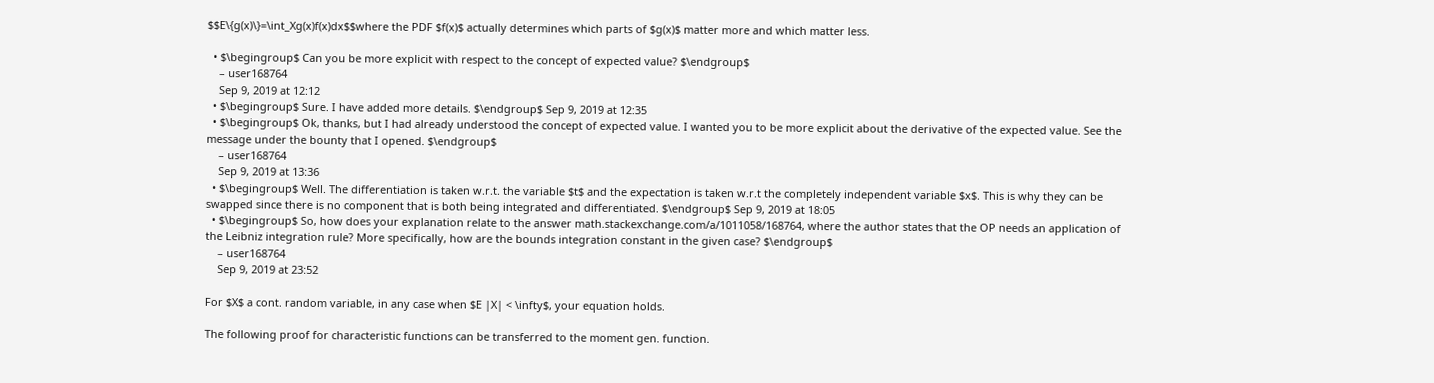$$E\{g(x)\}=\int_Xg(x)f(x)dx$$where the PDF $f(x)$ actually determines which parts of $g(x)$ matter more and which matter less.

  • $\begingroup$ Can you be more explicit with respect to the concept of expected value? $\endgroup$
    – user168764
    Sep 9, 2019 at 12:12
  • $\begingroup$ Sure. I have added more details. $\endgroup$ Sep 9, 2019 at 12:35
  • $\begingroup$ Ok, thanks, but I had already understood the concept of expected value. I wanted you to be more explicit about the derivative of the expected value. See the message under the bounty that I opened. $\endgroup$
    – user168764
    Sep 9, 2019 at 13:36
  • $\begingroup$ Well. The differentiation is taken w.r.t. the variable $t$ and the expectation is taken w.r.t the completely independent variable $x$. This is why they can be swapped since there is no component that is both being integrated and differentiated. $\endgroup$ Sep 9, 2019 at 18:05
  • $\begingroup$ So, how does your explanation relate to the answer math.stackexchange.com/a/1011058/168764, where the author states that the OP needs an application of the Leibniz integration rule? More specifically, how are the bounds integration constant in the given case? $\endgroup$
    – user168764
    Sep 9, 2019 at 23:52

For $X$ a cont. random variable, in any case when $E |X| < \infty$, your equation holds.

The following proof for characteristic functions can be transferred to the moment gen. function.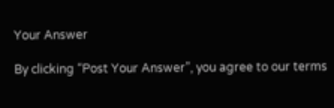Your Answer

By clicking “Post Your Answer”, you agree to our terms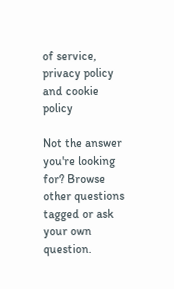of service, privacy policy and cookie policy

Not the answer you're looking for? Browse other questions tagged or ask your own question.